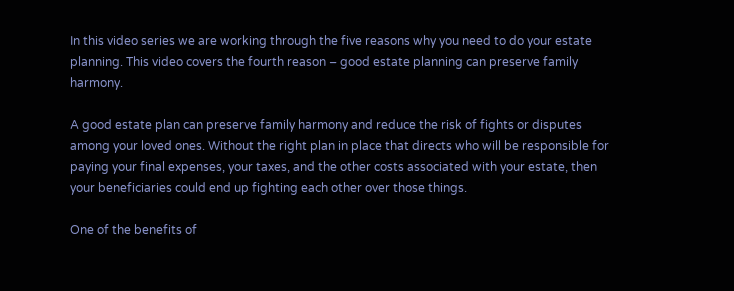In this video series we are working through the five reasons why you need to do your estate planning. This video covers the fourth reason – good estate planning can preserve family harmony.

A good estate plan can preserve family harmony and reduce the risk of fights or disputes among your loved ones. Without the right plan in place that directs who will be responsible for paying your final expenses, your taxes, and the other costs associated with your estate, then your beneficiaries could end up fighting each other over those things.

One of the benefits of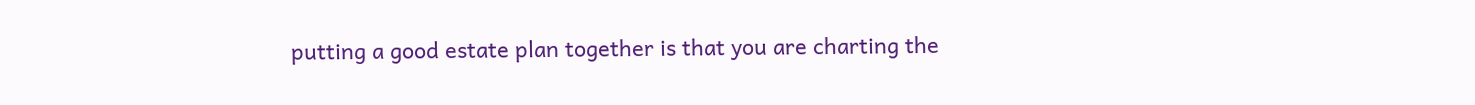putting a good estate plan together is that you are charting the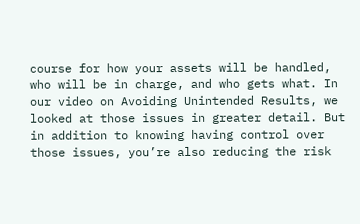course for how your assets will be handled, who will be in charge, and who gets what. In our video on Avoiding Unintended Results, we looked at those issues in greater detail. But in addition to knowing having control over those issues, you’re also reducing the risk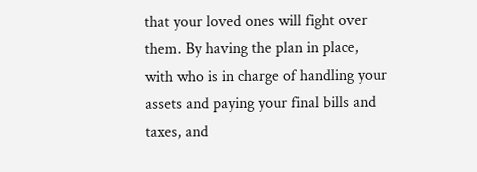that your loved ones will fight over them. By having the plan in place, with who is in charge of handling your assets and paying your final bills and taxes, and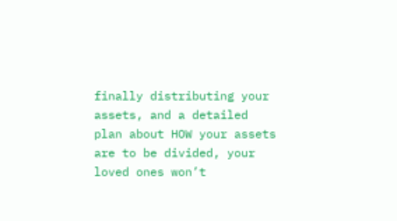finally distributing your assets, and a detailed plan about HOW your assets are to be divided, your loved ones won’t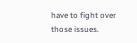have to fight over those issues.